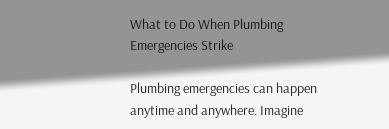What to Do When Plumbing Emergencies Strike

Plumbing emergencies can happen anytime and anywhere. Imagine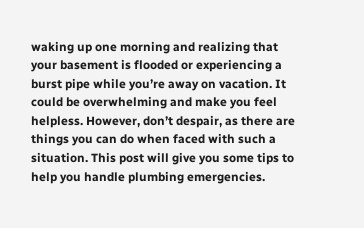waking up one morning and realizing that your basement is flooded or experiencing a burst pipe while you’re away on vacation. It could be overwhelming and make you feel helpless. However, don’t despair, as there are things you can do when faced with such a situation. This post will give you some tips to help you handle plumbing emergencies.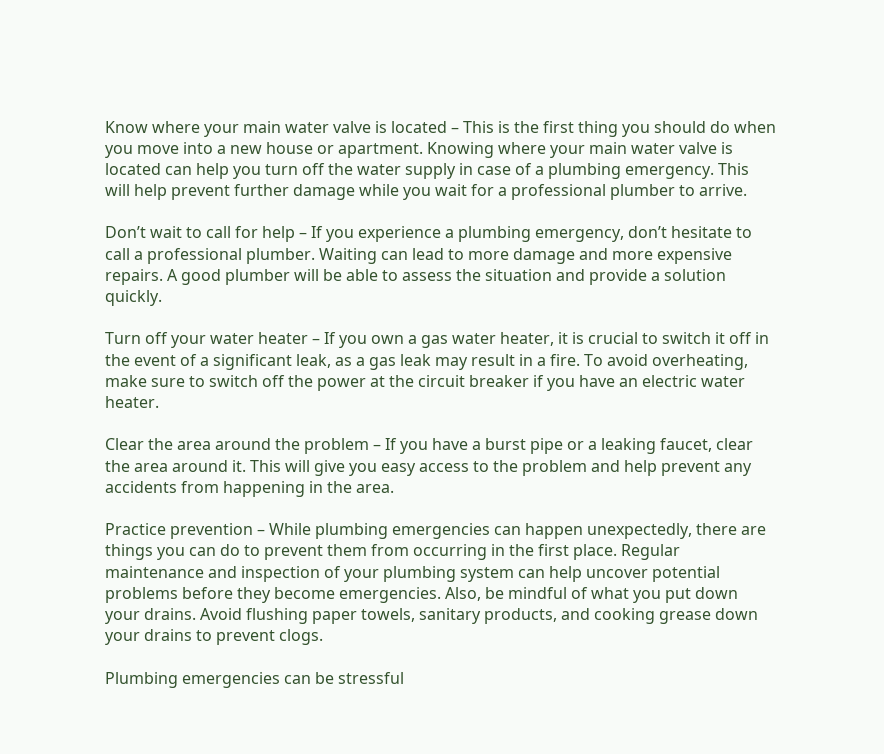Know where your main water valve is located – This is the first thing you should do when you move into a new house or apartment. Knowing where your main water valve is located can help you turn off the water supply in case of a plumbing emergency. This will help prevent further damage while you wait for a professional plumber to arrive.

Don’t wait to call for help – If you experience a plumbing emergency, don’t hesitate to call a professional plumber. Waiting can lead to more damage and more expensive repairs. A good plumber will be able to assess the situation and provide a solution quickly.

Turn off your water heater – If you own a gas water heater, it is crucial to switch it off in the event of a significant leak, as a gas leak may result in a fire. To avoid overheating, make sure to switch off the power at the circuit breaker if you have an electric water heater.

Clear the area around the problem – If you have a burst pipe or a leaking faucet, clear the area around it. This will give you easy access to the problem and help prevent any accidents from happening in the area.

Practice prevention – While plumbing emergencies can happen unexpectedly, there are things you can do to prevent them from occurring in the first place. Regular maintenance and inspection of your plumbing system can help uncover potential problems before they become emergencies. Also, be mindful of what you put down your drains. Avoid flushing paper towels, sanitary products, and cooking grease down your drains to prevent clogs.

Plumbing emergencies can be stressful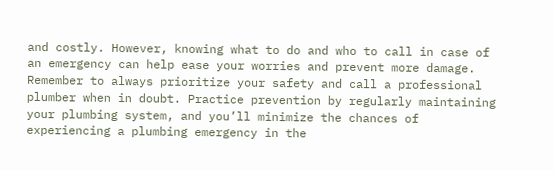and costly. However, knowing what to do and who to call in case of an emergency can help ease your worries and prevent more damage. Remember to always prioritize your safety and call a professional plumber when in doubt. Practice prevention by regularly maintaining your plumbing system, and you’ll minimize the chances of experiencing a plumbing emergency in the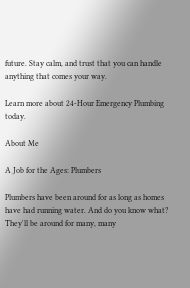future. Stay calm, and trust that you can handle anything that comes your way.

Learn more about 24-Hour Emergency Plumbing today.

About Me

A Job for the Ages: Plumbers

Plumbers have been around for as long as homes have had running water. And do you know what? They'll be around for many, many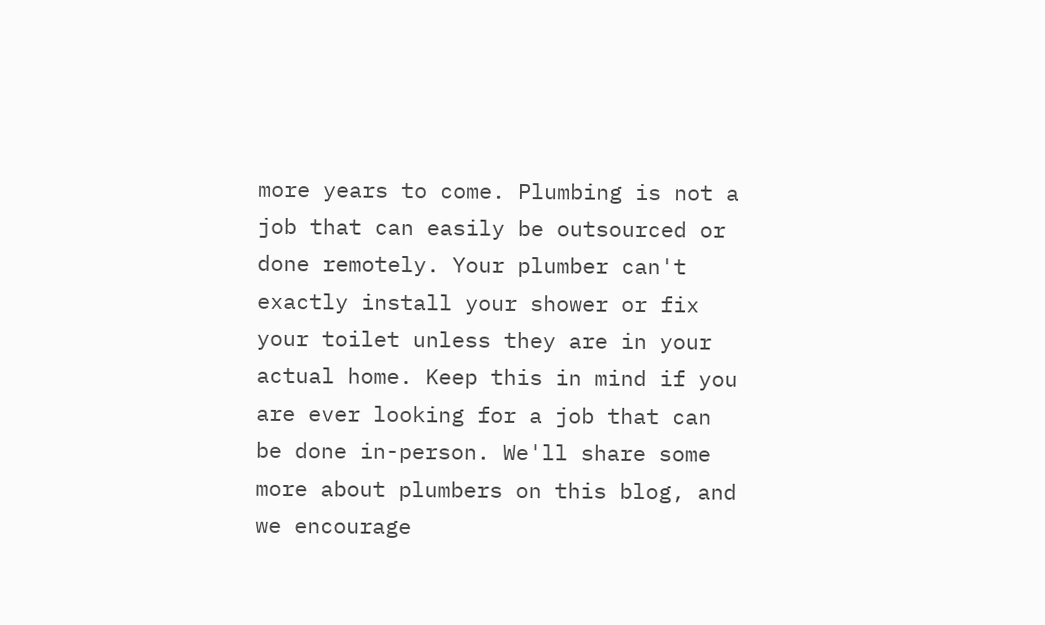more years to come. Plumbing is not a job that can easily be outsourced or done remotely. Your plumber can't exactly install your shower or fix your toilet unless they are in your actual home. Keep this in mind if you are ever looking for a job that can be done in-person. We'll share some more about plumbers on this blog, and we encourage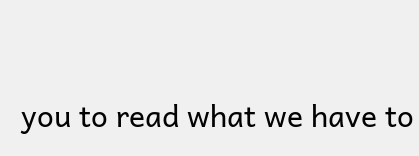you to read what we have to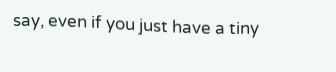say, even if you just have a tiny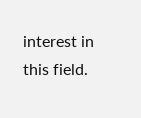interest in this field.